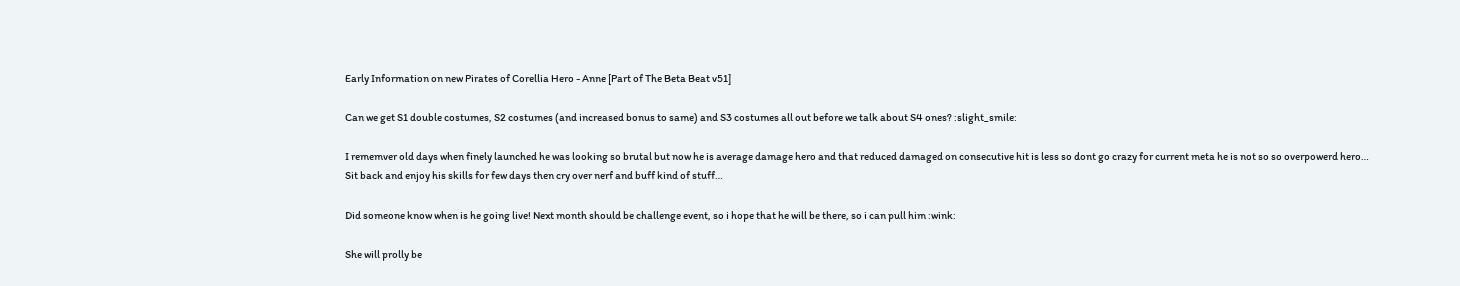Early Information on new Pirates of Corellia Hero - Anne [Part of The Beta Beat v51]

Can we get S1 double costumes, S2 costumes (and increased bonus to same) and S3 costumes all out before we talk about S4 ones? :slight_smile:

I rememver old days when finely launched he was looking so brutal but now he is average damage hero and that reduced damaged on consecutive hit is less so dont go crazy for current meta he is not so so overpowerd hero…
Sit back and enjoy his skills for few days then cry over nerf and buff kind of stuff…

Did someone know when is he going live! Next month should be challenge event, so i hope that he will be there, so i can pull him :wink:

She will prolly be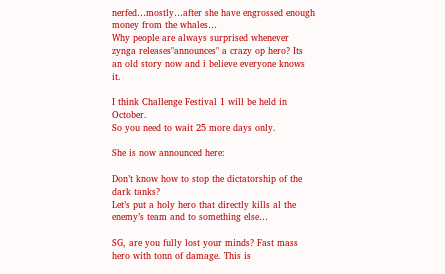nerfed…mostly…after she have engrossed enough money from the whales…
Why people are always surprised whenever zynga releases"announces" a crazy op hero? Its an old story now and i believe everyone knows it.

I think Challenge Festival 1 will be held in October.
So you need to wait 25 more days only.

She is now announced here:

Don’t know how to stop the dictatorship of the dark tanks?
Let’s put a holy hero that directly kills al the enemy’s team and to something else…

SG, are you fully lost your minds? Fast mass hero with tonn of damage. This is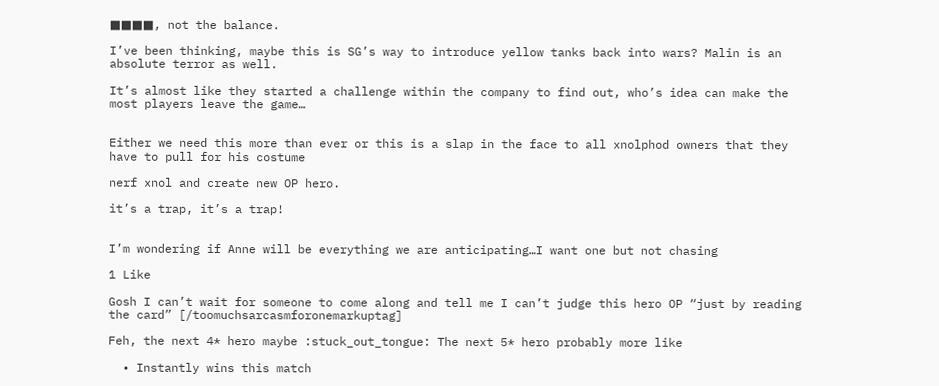■■■■, not the balance.

I’ve been thinking, maybe this is SG’s way to introduce yellow tanks back into wars? Malin is an absolute terror as well.

It’s almost like they started a challenge within the company to find out, who’s idea can make the most players leave the game…


Either we need this more than ever or this is a slap in the face to all xnolphod owners that they have to pull for his costume

nerf xnol and create new OP hero.

it’s a trap, it’s a trap!


I’m wondering if Anne will be everything we are anticipating…I want one but not chasing

1 Like

Gosh I can’t wait for someone to come along and tell me I can’t judge this hero OP “just by reading the card” [/toomuchsarcasmforonemarkuptag]

Feh, the next 4* hero maybe :stuck_out_tongue: The next 5* hero probably more like

  • Instantly wins this match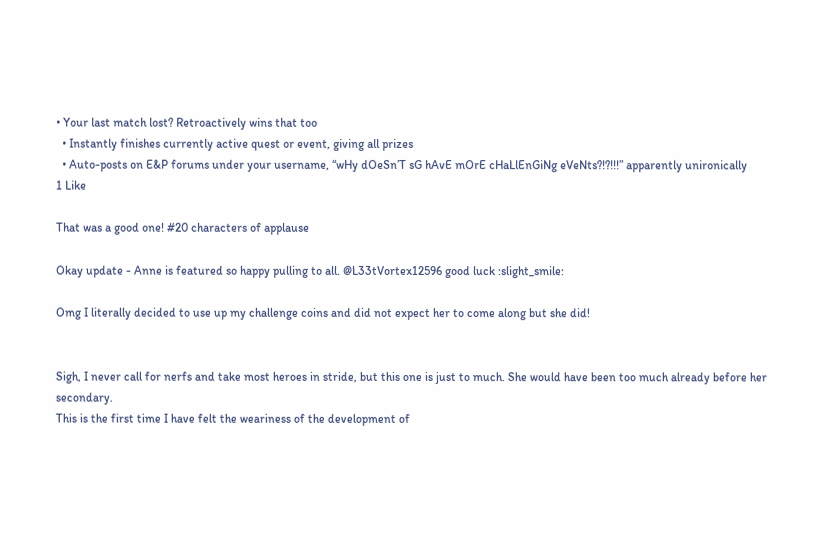• Your last match lost? Retroactively wins that too
  • Instantly finishes currently active quest or event, giving all prizes
  • Auto-posts on E&P forums under your username, “wHy dOeSn’T sG hAvE mOrE cHaLlEnGiNg eVeNts?!?!!!” apparently unironically
1 Like

That was a good one! #20 characters of applause

Okay update - Anne is featured so happy pulling to all. @L33tVortex12596 good luck :slight_smile:

Omg I literally decided to use up my challenge coins and did not expect her to come along but she did!


Sigh, I never call for nerfs and take most heroes in stride, but this one is just to much. She would have been too much already before her secondary.
This is the first time I have felt the weariness of the development of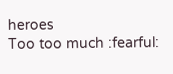heroes
Too too much :fearful: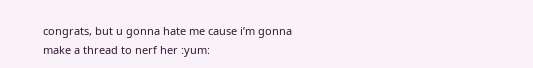congrats, but u gonna hate me cause i’m gonna make a thread to nerf her :yum: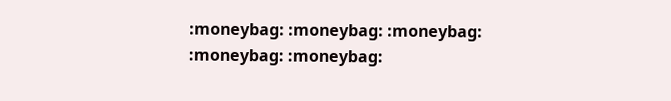:moneybag: :moneybag: :moneybag: :moneybag: :moneybag: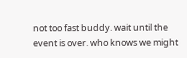not too fast buddy. wait until the event is over. who knows we might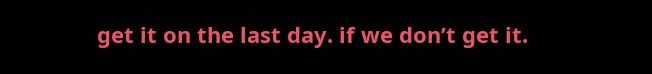get it on the last day. if we don’t get it.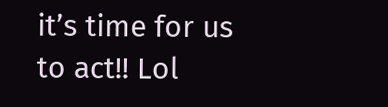it’s time for us to act!! Lol